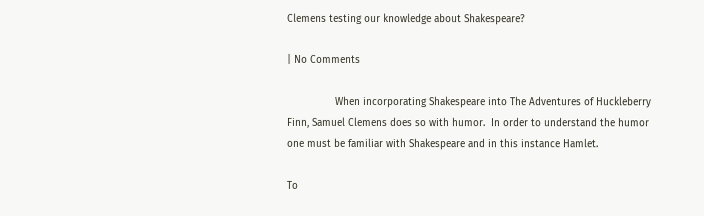Clemens testing our knowledge about Shakespeare?

| No Comments

                When incorporating Shakespeare into The Adventures of Huckleberry Finn, Samuel Clemens does so with humor.  In order to understand the humor one must be familiar with Shakespeare and in this instance Hamlet.

To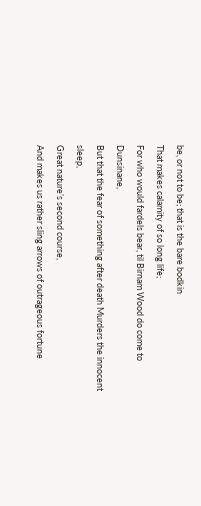be, or not to be; that is the bare bodkin
That makes calamity of so long life;
For who would fardels bear, til Birnam Wood do come to Dunsinane,
But that the fear of something after death Murders the innocent sleep,
Great nature’s second course,
And makes us rather sling arrows of outrageous fortune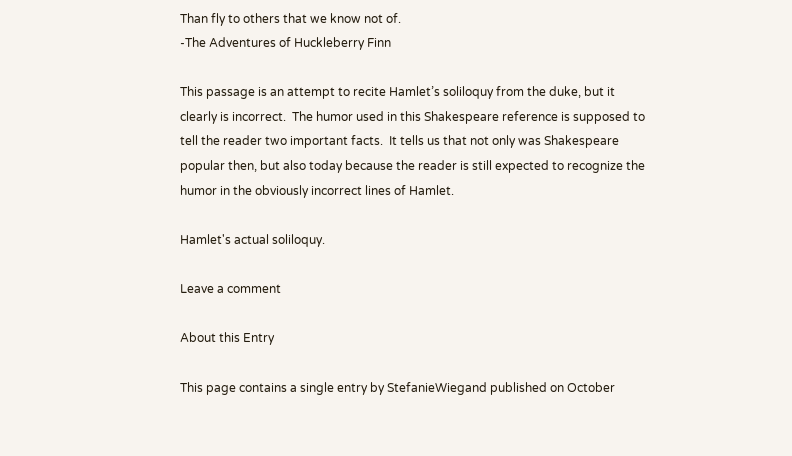Than fly to others that we know not of.
-The Adventures of Huckleberry Finn

This passage is an attempt to recite Hamlet’s soliloquy from the duke, but it clearly is incorrect.  The humor used in this Shakespeare reference is supposed to tell the reader two important facts.  It tells us that not only was Shakespeare popular then, but also today because the reader is still expected to recognize the humor in the obviously incorrect lines of Hamlet.

Hamlet's actual soliloquy.

Leave a comment

About this Entry

This page contains a single entry by StefanieWiegand published on October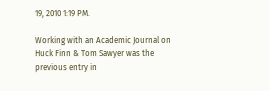19, 2010 1:19 PM.

Working with an Academic Journal on Huck Finn & Tom Sawyer was the previous entry in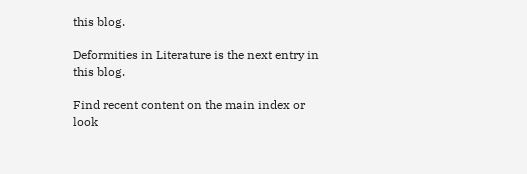this blog.

Deformities in Literature is the next entry in this blog.

Find recent content on the main index or look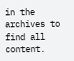in the archives to find all content.